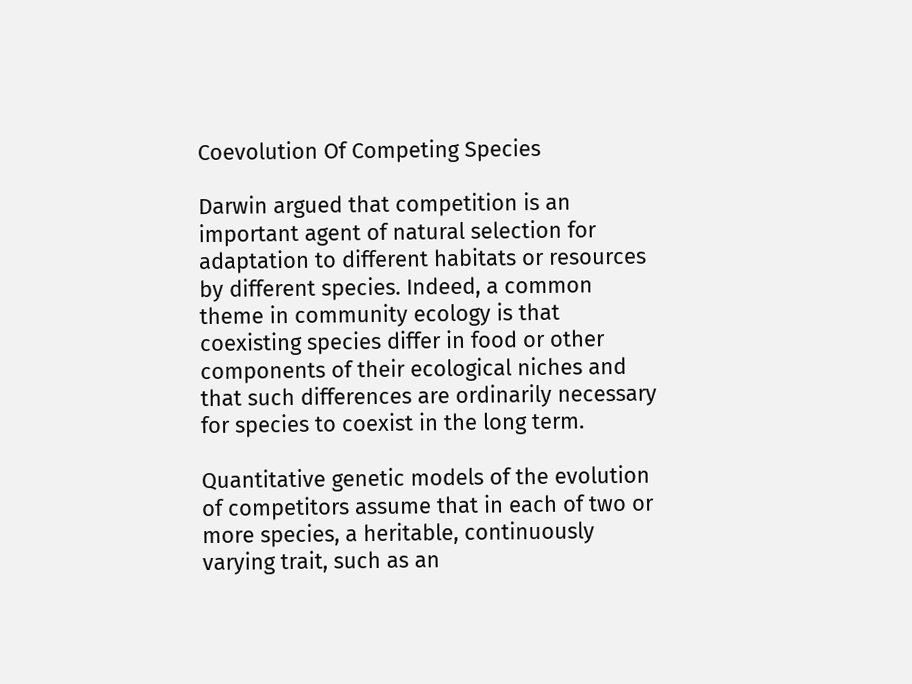Coevolution Of Competing Species

Darwin argued that competition is an important agent of natural selection for adaptation to different habitats or resources by different species. Indeed, a common theme in community ecology is that coexisting species differ in food or other components of their ecological niches and that such differences are ordinarily necessary for species to coexist in the long term.

Quantitative genetic models of the evolution of competitors assume that in each of two or more species, a heritable, continuously varying trait, such as an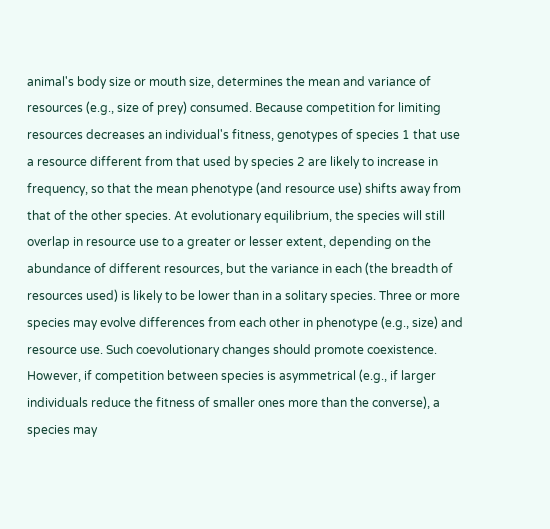animal's body size or mouth size, determines the mean and variance of resources (e.g., size of prey) consumed. Because competition for limiting resources decreases an individual's fitness, genotypes of species 1 that use a resource different from that used by species 2 are likely to increase in frequency, so that the mean phenotype (and resource use) shifts away from that of the other species. At evolutionary equilibrium, the species will still overlap in resource use to a greater or lesser extent, depending on the abundance of different resources, but the variance in each (the breadth of resources used) is likely to be lower than in a solitary species. Three or more species may evolve differences from each other in phenotype (e.g., size) and resource use. Such coevolutionary changes should promote coexistence. However, if competition between species is asymmetrical (e.g., if larger individuals reduce the fitness of smaller ones more than the converse), a species may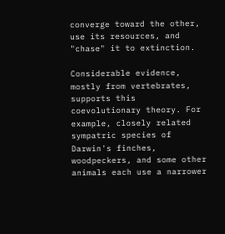converge toward the other, use its resources, and "chase" it to extinction.

Considerable evidence, mostly from vertebrates, supports this coevolutionary theory. For example, closely related sympatric species of Darwin's finches, woodpeckers, and some other animals each use a narrower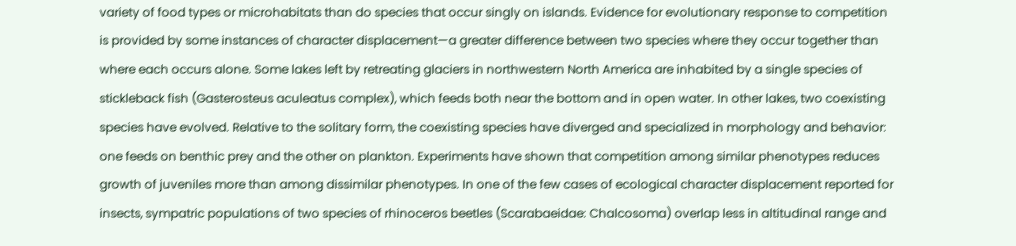variety of food types or microhabitats than do species that occur singly on islands. Evidence for evolutionary response to competition is provided by some instances of character displacement—a greater difference between two species where they occur together than where each occurs alone. Some lakes left by retreating glaciers in northwestern North America are inhabited by a single species of stickleback fish (Gasterosteus aculeatus complex), which feeds both near the bottom and in open water. In other lakes, two coexisting species have evolved. Relative to the solitary form, the coexisting species have diverged and specialized in morphology and behavior: one feeds on benthic prey and the other on plankton. Experiments have shown that competition among similar phenotypes reduces growth of juveniles more than among dissimilar phenotypes. In one of the few cases of ecological character displacement reported for insects, sympatric populations of two species of rhinoceros beetles (Scarabaeidae: Chalcosoma) overlap less in altitudinal range and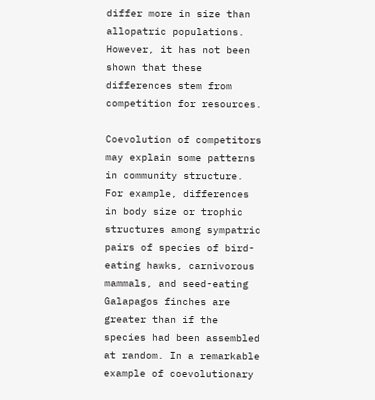differ more in size than allopatric populations. However, it has not been shown that these differences stem from competition for resources.

Coevolution of competitors may explain some patterns in community structure. For example, differences in body size or trophic structures among sympatric pairs of species of bird-eating hawks, carnivorous mammals, and seed-eating Galapagos finches are greater than if the species had been assembled at random. In a remarkable example of coevolutionary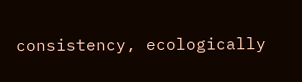consistency, ecologically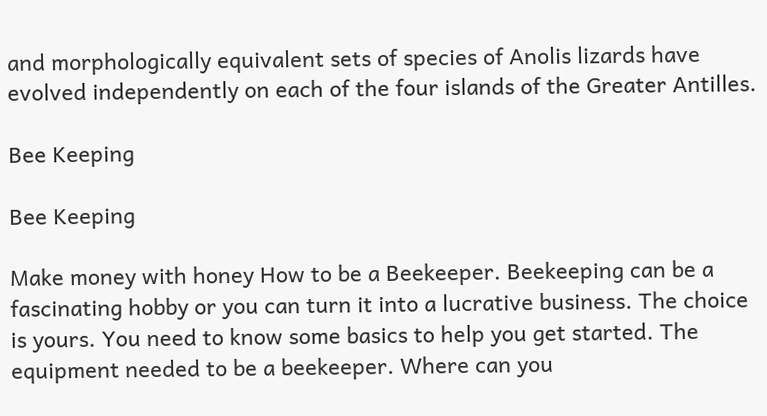and morphologically equivalent sets of species of Anolis lizards have evolved independently on each of the four islands of the Greater Antilles.

Bee Keeping

Bee Keeping

Make money with honey How to be a Beekeeper. Beekeeping can be a fascinating hobby or you can turn it into a lucrative business. The choice is yours. You need to know some basics to help you get started. The equipment needed to be a beekeeper. Where can you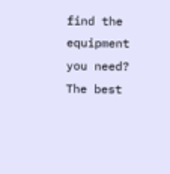find the equipment you need? The best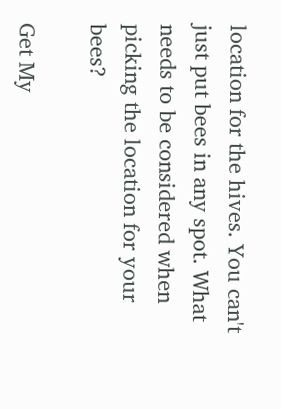location for the hives. You can't just put bees in any spot. What needs to be considered when picking the location for your bees?

Get My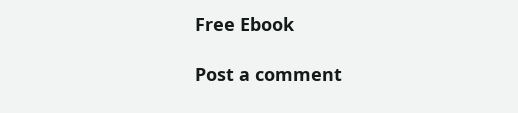Free Ebook

Post a comment